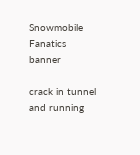Snowmobile Fanatics banner

crack in tunnel and running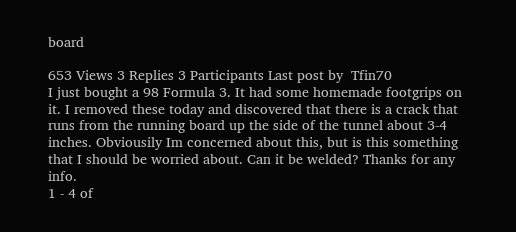board

653 Views 3 Replies 3 Participants Last post by  Tfin70
I just bought a 98 Formula 3. It had some homemade footgrips on it. I removed these today and discovered that there is a crack that runs from the running board up the side of the tunnel about 3-4 inches. Obviousily Im concerned about this, but is this something that I should be worried about. Can it be welded? Thanks for any info.
1 - 4 of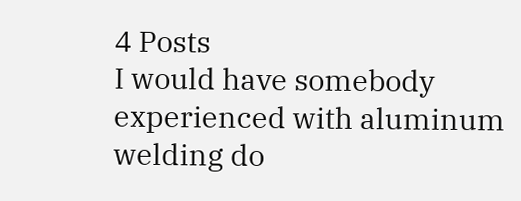4 Posts
I would have somebody experienced with aluminum welding do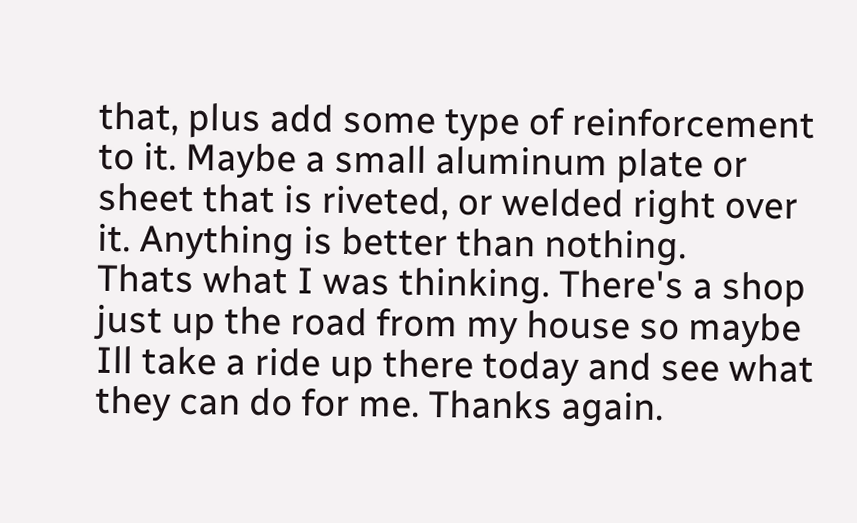that, plus add some type of reinforcement to it. Maybe a small aluminum plate or sheet that is riveted, or welded right over it. Anything is better than nothing.
Thats what I was thinking. There's a shop just up the road from my house so maybe Ill take a ride up there today and see what they can do for me. Thanks again.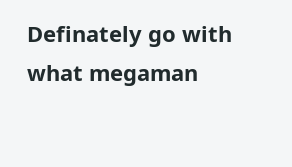Definately go with what megaman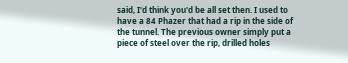said, I'd think you'd be all set then. I used to have a 84 Phazer that had a rip in the side of the tunnel. The previous owner simply put a piece of steel over the rip, drilled holes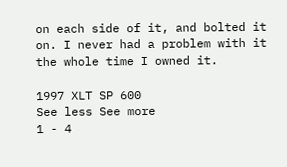on each side of it, and bolted it on. I never had a problem with it the whole time I owned it.

1997 XLT SP 600
See less See more
1 - 4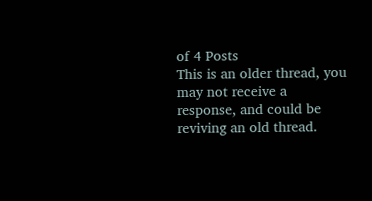of 4 Posts
This is an older thread, you may not receive a response, and could be reviving an old thread.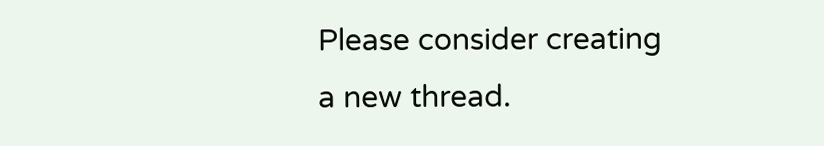Please consider creating a new thread.